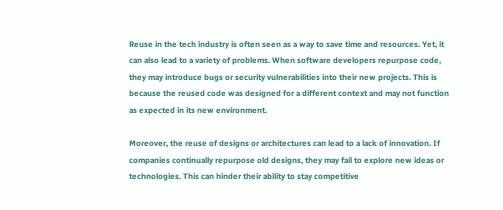Reuse in the tech industry is often seen as a way to save time and resources. Yet, it can also lead to a variety of problems. When software developers repurpose code, they may introduce bugs or security vulnerabilities into their new projects. This is because the reused code was designed for a different context and may not function as expected in its new environment.

Moreover, the reuse of designs or architectures can lead to a lack of innovation. If companies continually repurpose old designs, they may fail to explore new ideas or technologies. This can hinder their ability to stay competitive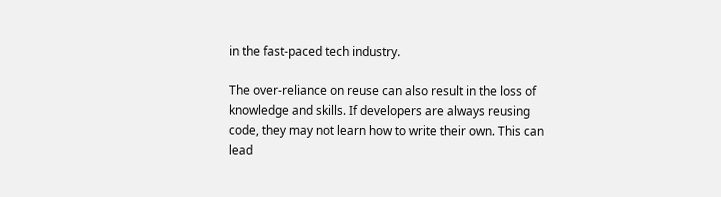in the fast-paced tech industry.

The over-reliance on reuse can also result in the loss of knowledge and skills. If developers are always reusing code, they may not learn how to write their own. This can lead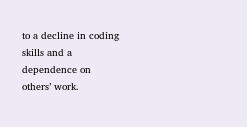to a decline in coding skills and a dependence on others’ work.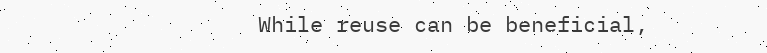While reuse can be beneficial,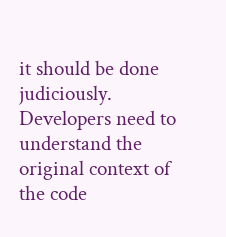it should be done judiciously. Developers need to understand the original context of the code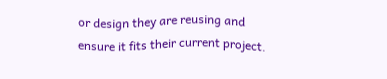or design they are reusing and ensure it fits their current project.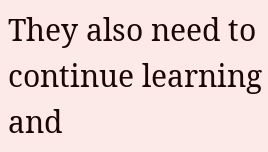They also need to continue learning and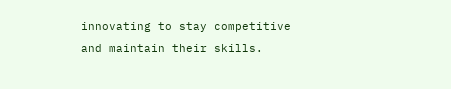innovating to stay competitive and maintain their skills.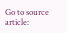Go to source article: